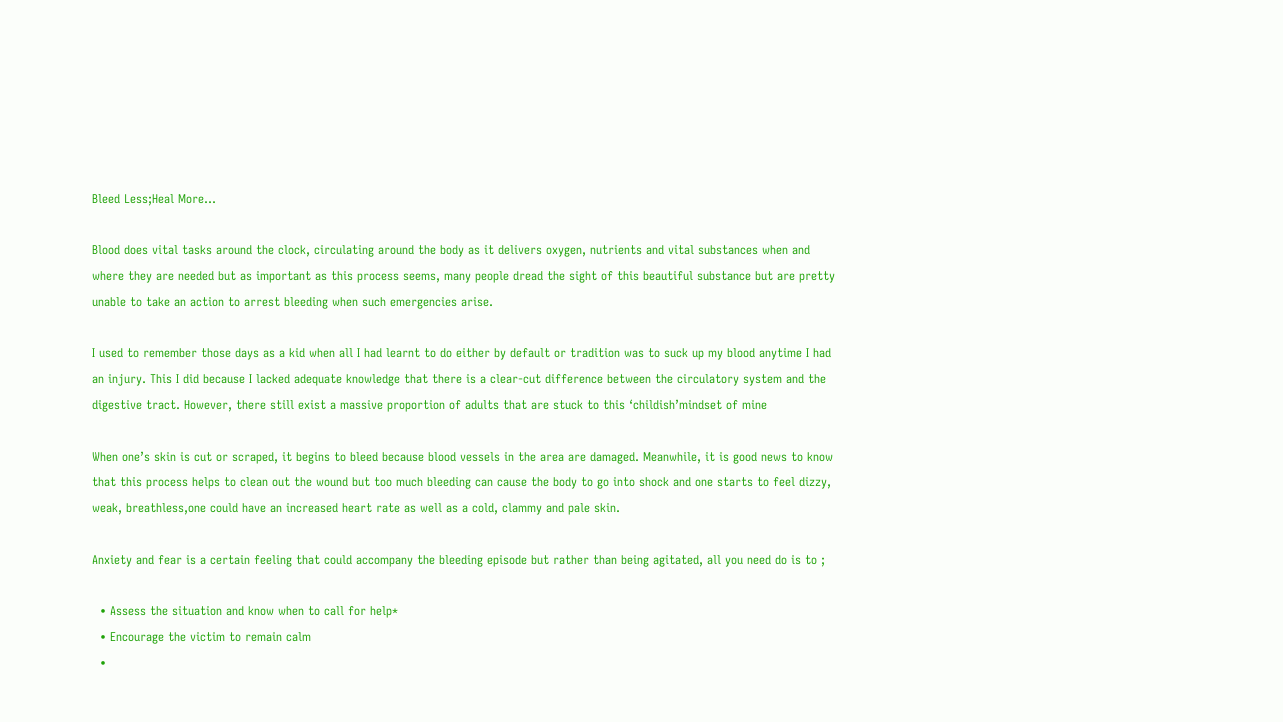Bleed Less;Heal More…

Blood does vital tasks around the clock, circulating around the body as it delivers oxygen, nutrients and vital substances when and where they are needed but as important as this process seems, many people dread the sight of this beautiful substance but are pretty unable to take an action to arrest bleeding when such emergencies arise.

I used to remember those days as a kid when all I had learnt to do either by default or tradition was to suck up my blood anytime I had an injury. This I did because I lacked adequate knowledge that there is a clear-cut difference between the circulatory system and the digestive tract. However, there still exist a massive proportion of adults that are stuck to this ‘childish’mindset of mine

When one’s skin is cut or scraped, it begins to bleed because blood vessels in the area are damaged. Meanwhile, it is good news to know that this process helps to clean out the wound but too much bleeding can cause the body to go into shock and one starts to feel dizzy, weak, breathless,one could have an increased heart rate as well as a cold, clammy and pale skin.

Anxiety and fear is a certain feeling that could accompany the bleeding episode but rather than being agitated, all you need do is to ;

  • Assess the situation and know when to call for help*
  • Encourage the victim to remain calm
  •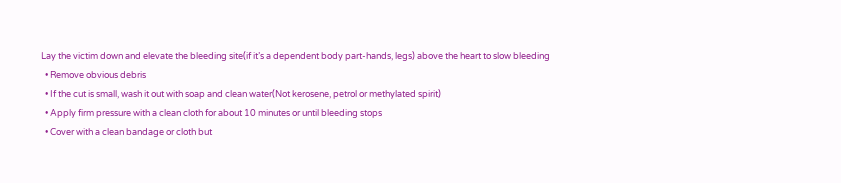Lay the victim down and elevate the bleeding site(if it’s a dependent body part-hands, legs) above the heart to slow bleeding
  • Remove obvious debris
  • If the cut is small, wash it out with soap and clean water(Not kerosene, petrol or methylated spirit)
  • Apply firm pressure with a clean cloth for about 10 minutes or until bleeding stops
  • Cover with a clean bandage or cloth but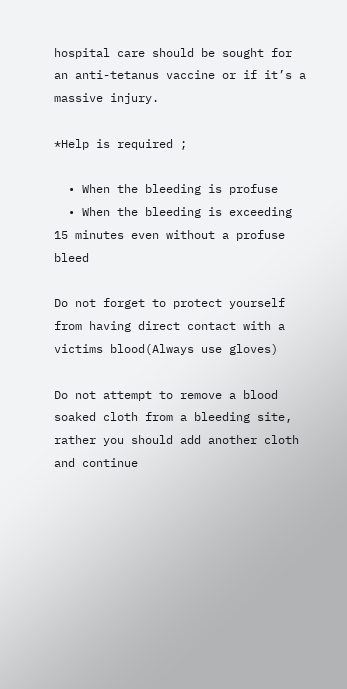hospital care should be sought for an anti-tetanus vaccine or if it’s a massive injury.

*Help is required ;

  • When the bleeding is profuse
  • When the bleeding is exceeding 15 minutes even without a profuse bleed

Do not forget to protect yourself from having direct contact with a victims blood(Always use gloves)

Do not attempt to remove a blood soaked cloth from a bleeding site, rather you should add another cloth and continue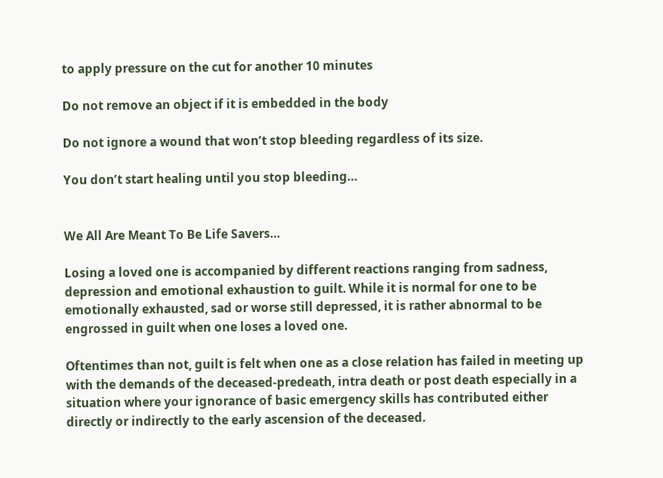to apply pressure on the cut for another 10 minutes

Do not remove an object if it is embedded in the body

Do not ignore a wound that won’t stop bleeding regardless of its size.

You don’t start healing until you stop bleeding…


We All Are Meant To Be Life Savers…

Losing a loved one is accompanied by different reactions ranging from sadness, depression and emotional exhaustion to guilt. While it is normal for one to be emotionally exhausted, sad or worse still depressed, it is rather abnormal to be engrossed in guilt when one loses a loved one.

Oftentimes than not, guilt is felt when one as a close relation has failed in meeting up with the demands of the deceased-predeath, intra death or post death especially in a situation where your ignorance of basic emergency skills has contributed either directly or indirectly to the early ascension of the deceased.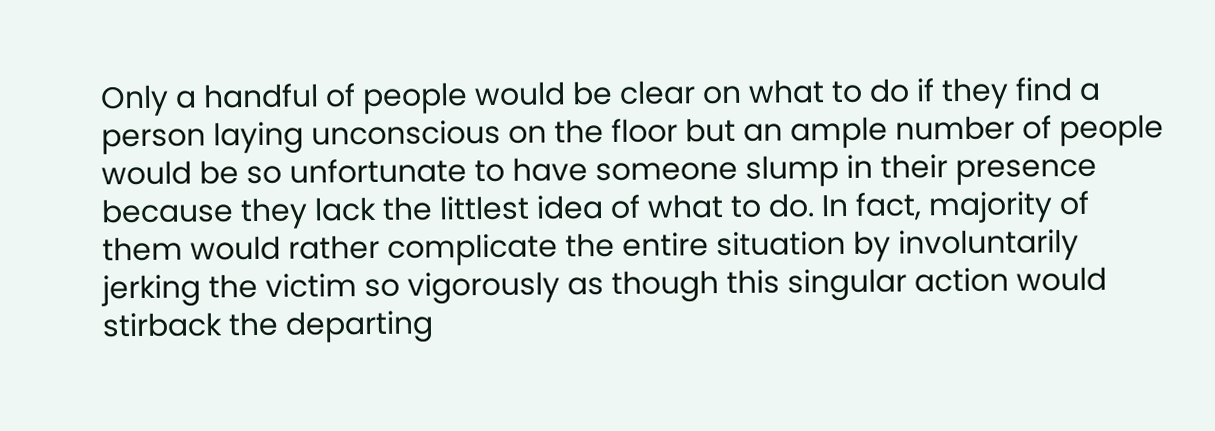Only a handful of people would be clear on what to do if they find a person laying unconscious on the floor but an ample number of people would be so unfortunate to have someone slump in their presence because they lack the littlest idea of what to do. In fact, majority of them would rather complicate the entire situation by involuntarily jerking the victim so vigorously as though this singular action would stirback the departing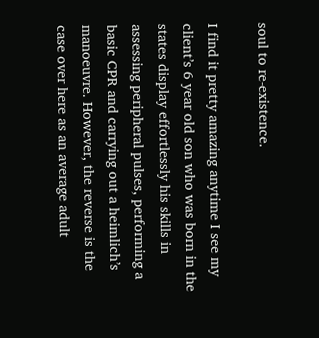soul to re-existence.

I find it pretty amazing anytime I see my client’s 6 year old son who was born in the states display effortlessly his skills in assessing peripheral pulses, performing a basic CPR and carrying out a heimlich’s manoeuvre. However, the reverse is the case over here as an average adult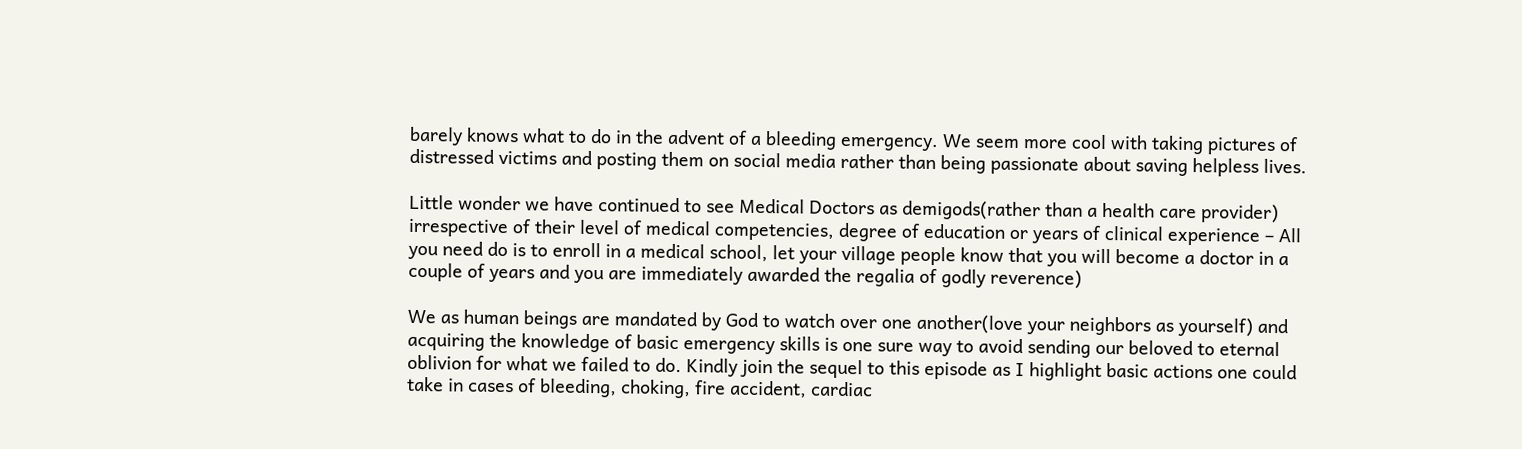barely knows what to do in the advent of a bleeding emergency. We seem more cool with taking pictures of distressed victims and posting them on social media rather than being passionate about saving helpless lives.

Little wonder we have continued to see Medical Doctors as demigods(rather than a health care provider) irrespective of their level of medical competencies, degree of education or years of clinical experience – All you need do is to enroll in a medical school, let your village people know that you will become a doctor in a couple of years and you are immediately awarded the regalia of godly reverence)

We as human beings are mandated by God to watch over one another(love your neighbors as yourself) and acquiring the knowledge of basic emergency skills is one sure way to avoid sending our beloved to eternal oblivion for what we failed to do. Kindly join the sequel to this episode as I highlight basic actions one could take in cases of bleeding, choking, fire accident, cardiac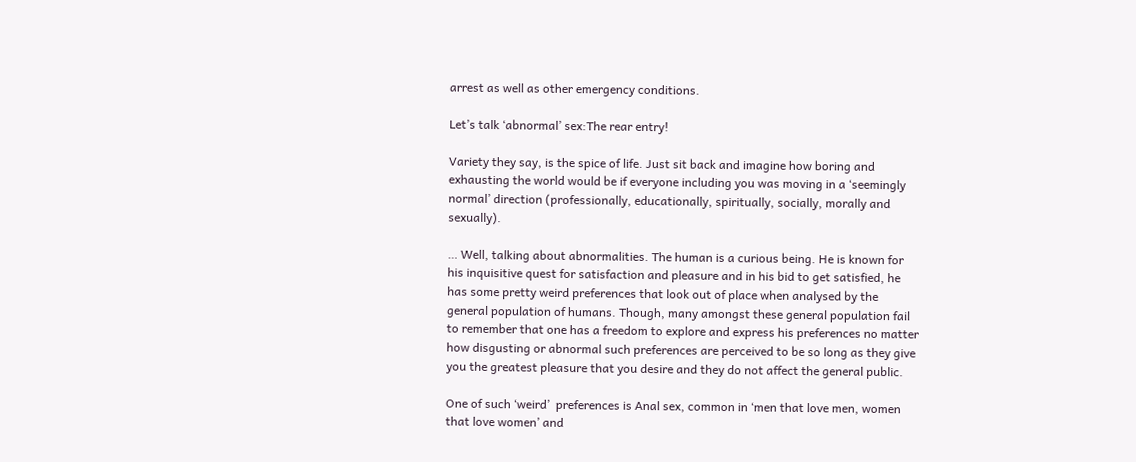arrest as well as other emergency conditions.

Let’s talk ‘abnormal’ sex:The rear entry!

Variety they say, is the spice of life. Just sit back and imagine how boring and exhausting the world would be if everyone including you was moving in a ‘seemingly normal’ direction (professionally, educationally, spiritually, socially, morally and sexually).

… Well, talking about abnormalities. The human is a curious being. He is known for his inquisitive quest for satisfaction and pleasure and in his bid to get satisfied, he has some pretty weird preferences that look out of place when analysed by the general population of humans. Though, many amongst these general population fail to remember that one has a freedom to explore and express his preferences no matter how disgusting or abnormal such preferences are perceived to be so long as they give you the greatest pleasure that you desire and they do not affect the general public.

One of such ‘weird’  preferences is Anal sex, common in ‘men that love men, women that love women’ and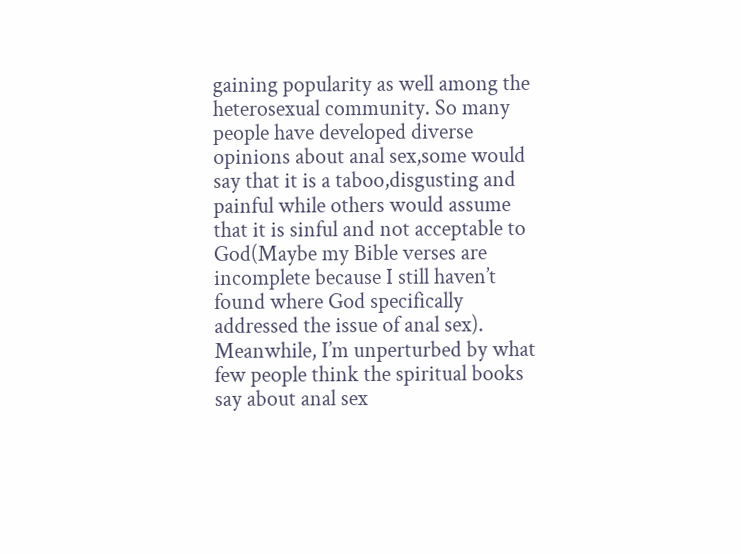gaining popularity as well among the heterosexual community. So many people have developed diverse opinions about anal sex,some would say that it is a taboo,disgusting and painful while others would assume that it is sinful and not acceptable to God(Maybe my Bible verses are incomplete because I still haven’t found where God specifically addressed the issue of anal sex). Meanwhile, I’m unperturbed by what few people think the spiritual books say about anal sex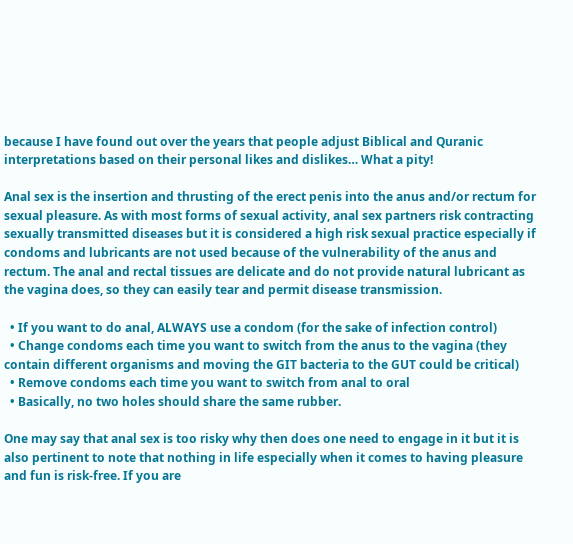because I have found out over the years that people adjust Biblical and Quranic interpretations based on their personal likes and dislikes… What a pity!

Anal sex is the insertion and thrusting of the erect penis into the anus and/or rectum for sexual pleasure. As with most forms of sexual activity, anal sex partners risk contracting sexually transmitted diseases but it is considered a high risk sexual practice especially if condoms and lubricants are not used because of the vulnerability of the anus and rectum. The anal and rectal tissues are delicate and do not provide natural lubricant as the vagina does, so they can easily tear and permit disease transmission.

  • If you want to do anal, ALWAYS use a condom (for the sake of infection control)
  • Change condoms each time you want to switch from the anus to the vagina (they contain different organisms and moving the GIT bacteria to the GUT could be critical)
  • Remove condoms each time you want to switch from anal to oral
  • Basically, no two holes should share the same rubber.

One may say that anal sex is too risky why then does one need to engage in it but it is also pertinent to note that nothing in life especially when it comes to having pleasure and fun is risk-free. If you are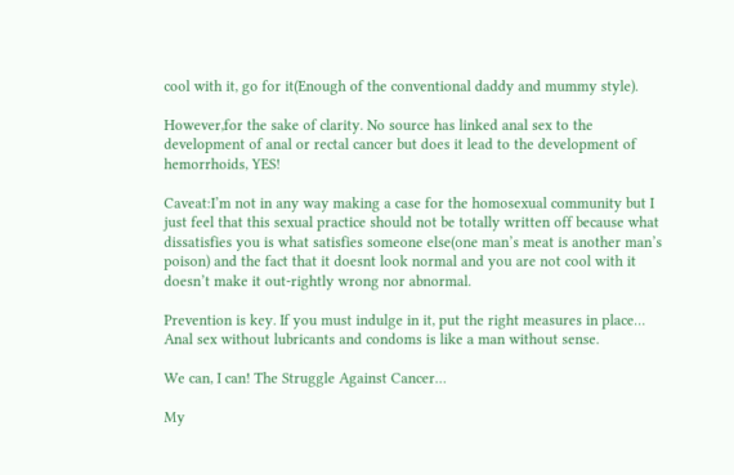cool with it, go for it(Enough of the conventional daddy and mummy style).

However,for the sake of clarity. No source has linked anal sex to the development of anal or rectal cancer but does it lead to the development of hemorrhoids, YES!

Caveat:I’m not in any way making a case for the homosexual community but I just feel that this sexual practice should not be totally written off because what dissatisfies you is what satisfies someone else(one man’s meat is another man’s poison) and the fact that it doesnt look normal and you are not cool with it doesn’t make it out-rightly wrong nor abnormal.

Prevention is key. If you must indulge in it, put the right measures in place… Anal sex without lubricants and condoms is like a man without sense.

We can, I can! The Struggle Against Cancer…

My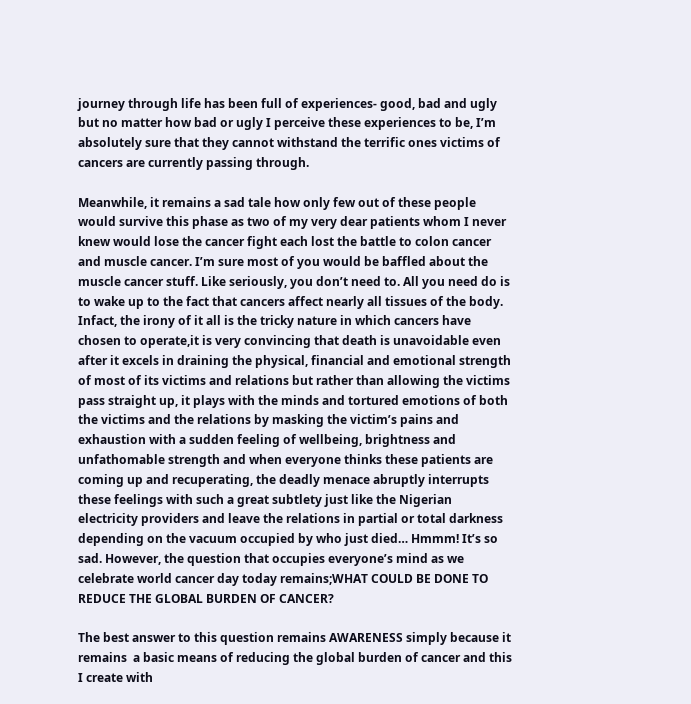journey through life has been full of experiences- good, bad and ugly but no matter how bad or ugly I perceive these experiences to be, I’m absolutely sure that they cannot withstand the terrific ones victims of cancers are currently passing through.

Meanwhile, it remains a sad tale how only few out of these people would survive this phase as two of my very dear patients whom I never knew would lose the cancer fight each lost the battle to colon cancer and muscle cancer. I’m sure most of you would be baffled about the muscle cancer stuff. Like seriously, you don’t need to. All you need do is to wake up to the fact that cancers affect nearly all tissues of the body. Infact, the irony of it all is the tricky nature in which cancers have chosen to operate,it is very convincing that death is unavoidable even after it excels in draining the physical, financial and emotional strength of most of its victims and relations but rather than allowing the victims pass straight up, it plays with the minds and tortured emotions of both the victims and the relations by masking the victim’s pains and exhaustion with a sudden feeling of wellbeing, brightness and unfathomable strength and when everyone thinks these patients are coming up and recuperating, the deadly menace abruptly interrupts these feelings with such a great subtlety just like the Nigerian electricity providers and leave the relations in partial or total darkness depending on the vacuum occupied by who just died… Hmmm! It’s so sad. However, the question that occupies everyone’s mind as we celebrate world cancer day today remains;WHAT COULD BE DONE TO REDUCE THE GLOBAL BURDEN OF CANCER?

The best answer to this question remains AWARENESS simply because it remains  a basic means of reducing the global burden of cancer and this I create with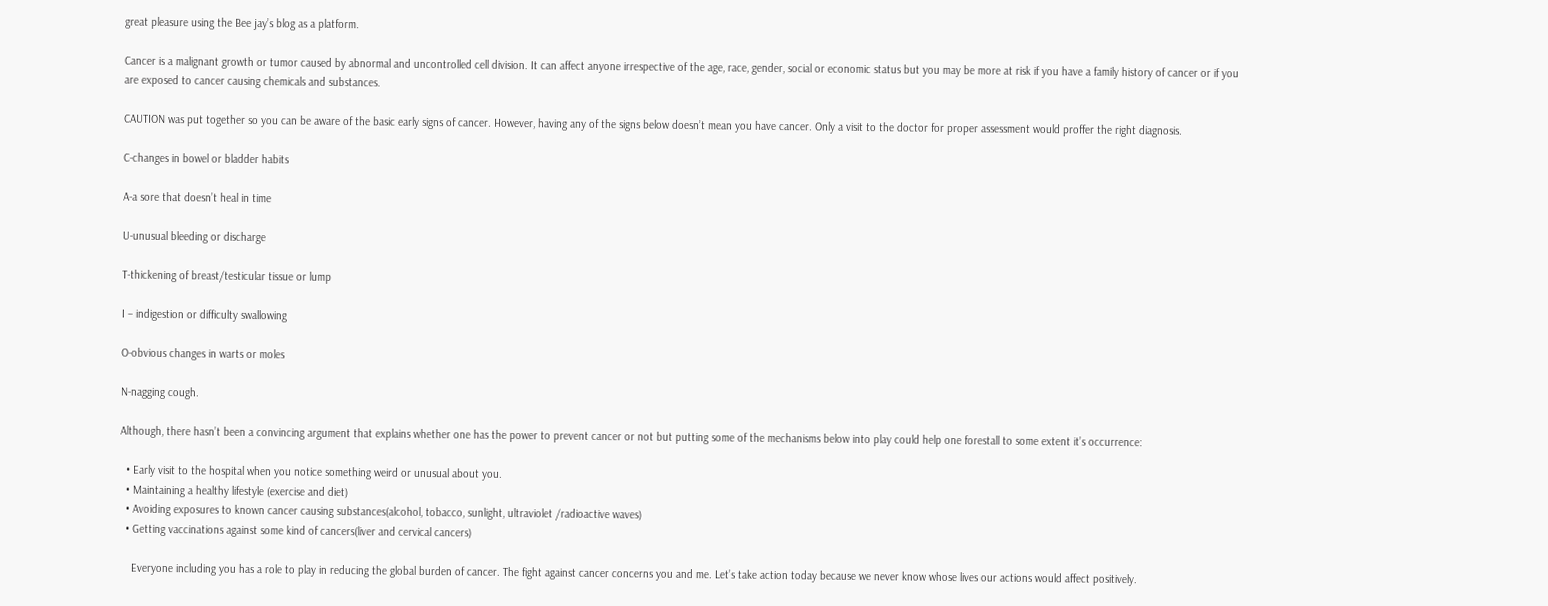great pleasure using the Bee jay’s blog as a platform.

Cancer is a malignant growth or tumor caused by abnormal and uncontrolled cell division. It can affect anyone irrespective of the age, race, gender, social or economic status but you may be more at risk if you have a family history of cancer or if you are exposed to cancer causing chemicals and substances.

CAUTION was put together so you can be aware of the basic early signs of cancer. However, having any of the signs below doesn’t mean you have cancer. Only a visit to the doctor for proper assessment would proffer the right diagnosis.

C-changes in bowel or bladder habits

A-a sore that doesn’t heal in time

U-unusual bleeding or discharge

T-thickening of breast/testicular tissue or lump

I – indigestion or difficulty swallowing

O-obvious changes in warts or moles

N-nagging cough.

Although, there hasn’t been a convincing argument that explains whether one has the power to prevent cancer or not but putting some of the mechanisms below into play could help one forestall to some extent it’s occurrence:

  • Early visit to the hospital when you notice something weird or unusual about you.
  • Maintaining a healthy lifestyle (exercise and diet)
  • Avoiding exposures to known cancer causing substances(alcohol, tobacco, sunlight, ultraviolet /radioactive waves)
  • Getting vaccinations against some kind of cancers(liver and cervical cancers)

    Everyone including you has a role to play in reducing the global burden of cancer. The fight against cancer concerns you and me. Let’s take action today because we never know whose lives our actions would affect positively.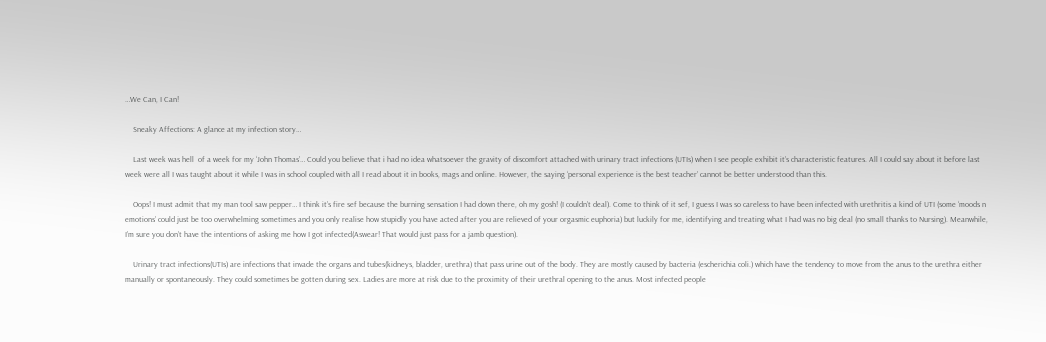…We Can, I Can!

    Sneaky Affections: A glance at my infection story…

    Last week was hell  of a week for my ‘John Thomas’… Could you believe that i had no idea whatsoever the gravity of discomfort attached with urinary tract infections (UTIs) when I see people exhibit it’s characteristic features. All I could say about it before last week were all I was taught about it while I was in school coupled with all I read about it in books, mags and online. However, the saying ‘personal experience is the best teacher’ cannot be better understood than this.

    Oops! I must admit that my man tool saw pepper… I think it’s fire sef because the burning sensation I had down there, oh my gosh! (I couldn’t deal). Come to think of it sef, I guess I was so careless to have been infected with urethritis a kind of UTI (some ‘moods n emotions’ could just be too overwhelming sometimes and you only realise how stupidly you have acted after you are relieved of your orgasmic euphoria) but luckily for me, identifying and treating what I had was no big deal (no small thanks to Nursing). Meanwhile, I’m sure you don’t have the intentions of asking me how I got infected(Aswear! That would just pass for a jamb question).

    Urinary tract infections(UTIs) are infections that invade the organs and tubes(kidneys, bladder, urethra) that pass urine out of the body. They are mostly caused by bacteria (escherichia coli.) which have the tendency to move from the anus to the urethra either manually or spontaneously. They could sometimes be gotten during sex. Ladies are more at risk due to the proximity of their urethral opening to the anus. Most infected people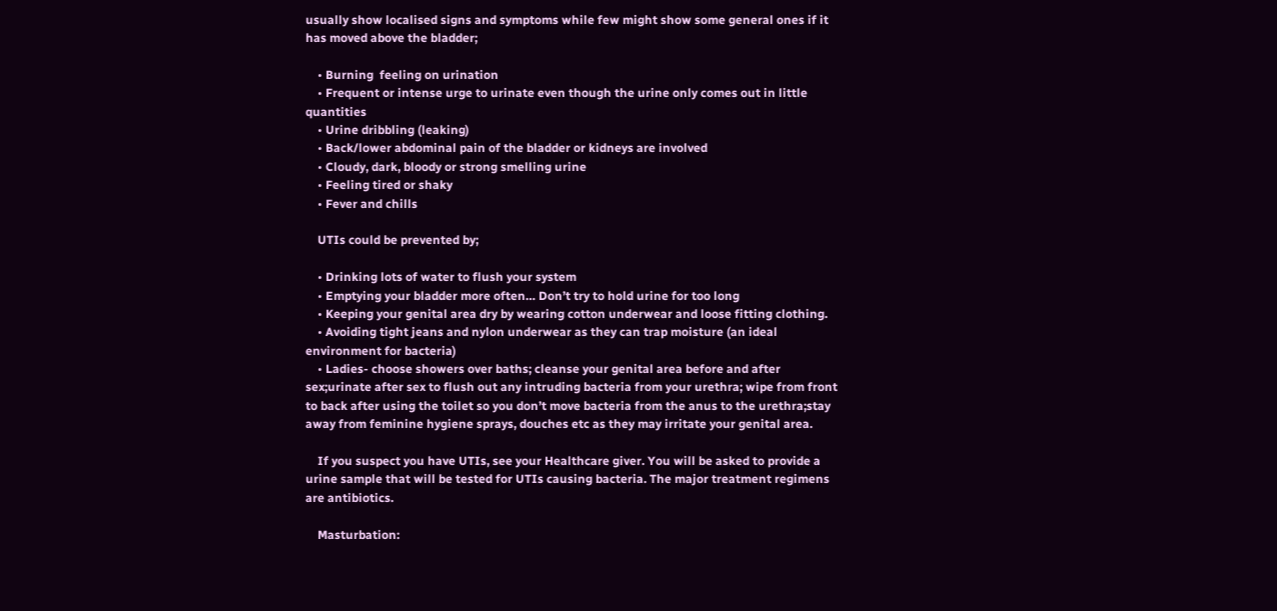usually show localised signs and symptoms while few might show some general ones if it has moved above the bladder;

    • Burning  feeling on urination
    • Frequent or intense urge to urinate even though the urine only comes out in little quantities
    • Urine dribbling (leaking)
    • Back/lower abdominal pain of the bladder or kidneys are involved
    • Cloudy, dark, bloody or strong smelling urine
    • Feeling tired or shaky
    • Fever and chills

    UTIs could be prevented by;

    • Drinking lots of water to flush your system
    • Emptying your bladder more often… Don’t try to hold urine for too long
    • Keeping your genital area dry by wearing cotton underwear and loose fitting clothing.
    • Avoiding tight jeans and nylon underwear as they can trap moisture (an ideal environment for bacteria)
    • Ladies- choose showers over baths; cleanse your genital area before and after sex;urinate after sex to flush out any intruding bacteria from your urethra; wipe from front to back after using the toilet so you don’t move bacteria from the anus to the urethra;stay away from feminine hygiene sprays, douches etc as they may irritate your genital area.

    If you suspect you have UTIs, see your Healthcare giver. You will be asked to provide a urine sample that will be tested for UTIs causing bacteria. The major treatment regimens are antibiotics.

    Masturbation: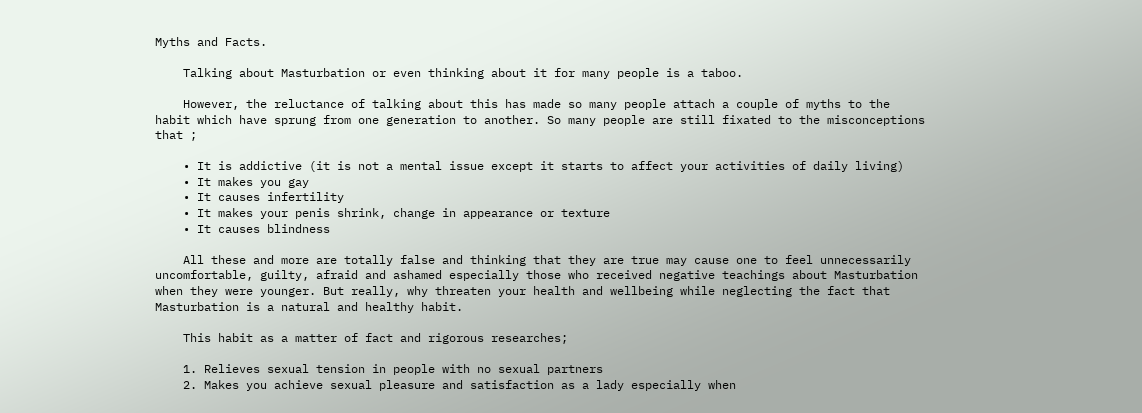Myths and Facts.

    Talking about Masturbation or even thinking about it for many people is a taboo.

    However, the reluctance of talking about this has made so many people attach a couple of myths to the habit which have sprung from one generation to another. So many people are still fixated to the misconceptions that ;

    • It is addictive (it is not a mental issue except it starts to affect your activities of daily living)
    • It makes you gay
    • It causes infertility
    • It makes your penis shrink, change in appearance or texture
    • It causes blindness

    All these and more are totally false and thinking that they are true may cause one to feel unnecessarily uncomfortable, guilty, afraid and ashamed especially those who received negative teachings about Masturbation when they were younger. But really, why threaten your health and wellbeing while neglecting the fact that Masturbation is a natural and healthy habit.

    This habit as a matter of fact and rigorous researches;

    1. Relieves sexual tension in people with no sexual partners
    2. Makes you achieve sexual pleasure and satisfaction as a lady especially when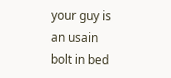your guy is an usain bolt in bed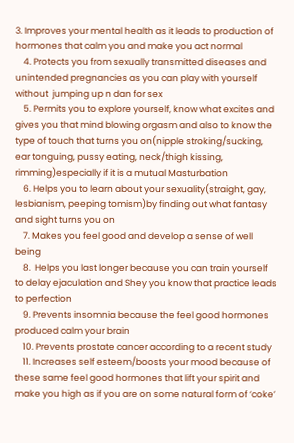3. Improves your mental health as it leads to production of hormones that calm you and make you act normal
    4. Protects you from sexually transmitted diseases and unintended pregnancies as you can play with yourself without  jumping up n dan for sex
    5. Permits you to explore yourself, know what excites and gives you that mind blowing orgasm and also to know the type of touch that turns you on(nipple stroking/sucking, ear tonguing, pussy eating, neck/thigh kissing, rimming)especially if it is a mutual Masturbation
    6. Helps you to learn about your sexuality(straight, gay, lesbianism, peeping tomism)by finding out what fantasy and sight turns you on
    7. Makes you feel good and develop a sense of well being
    8.  Helps you last longer because you can train yourself to delay ejaculation and Shey you know that practice leads to perfection
    9. Prevents insomnia because the feel good hormones produced calm your brain
    10. Prevents prostate cancer according to a recent study
    11. Increases self esteem/boosts your mood because of these same feel good hormones that lift your spirit and make you high as if you are on some natural form of ‘coke’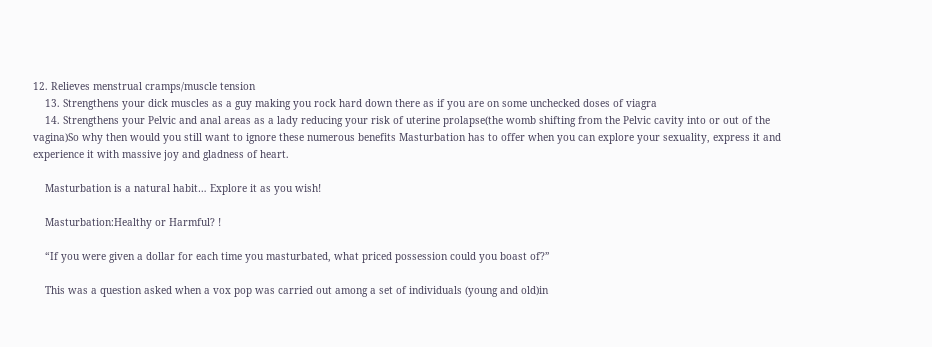12. Relieves menstrual cramps/muscle tension
    13. Strengthens your dick muscles as a guy making you rock hard down there as if you are on some unchecked doses of viagra
    14. Strengthens your Pelvic and anal areas as a lady reducing your risk of uterine prolapse(the womb shifting from the Pelvic cavity into or out of the vagina)So why then would you still want to ignore these numerous benefits Masturbation has to offer when you can explore your sexuality, express it and experience it with massive joy and gladness of heart.

    Masturbation is a natural habit… Explore it as you wish!

    Masturbation:Healthy or Harmful? !

    “If you were given a dollar for each time you masturbated, what priced possession could you boast of?”

    This was a question asked when a vox pop was carried out among a set of individuals (young and old)in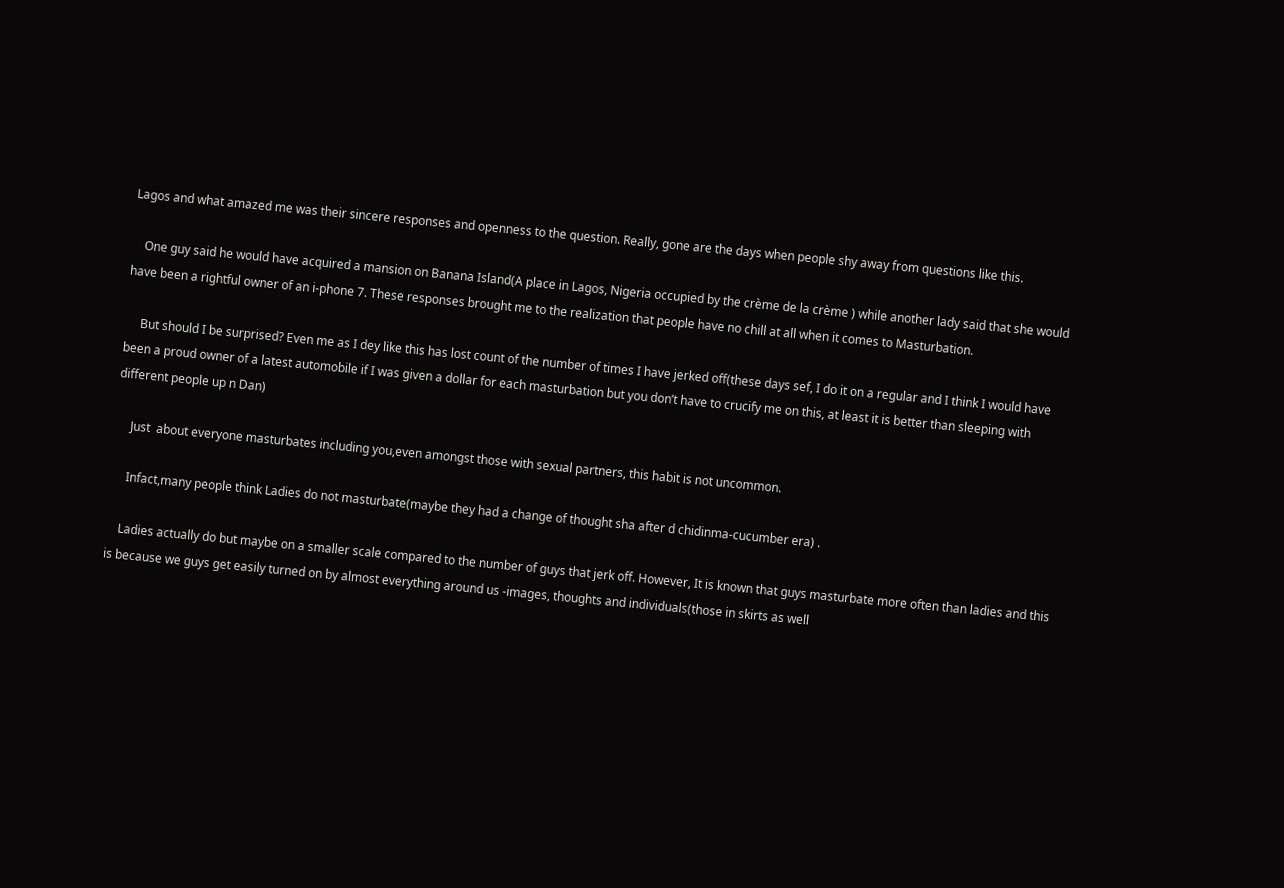Lagos and what amazed me was their sincere responses and openness to the question. Really, gone are the days when people shy away from questions like this.

    One guy said he would have acquired a mansion on Banana Island(A place in Lagos, Nigeria occupied by the crème de la crème ) while another lady said that she would have been a rightful owner of an i-phone 7. These responses brought me to the realization that people have no chill at all when it comes to Masturbation.

     But should I be surprised? Even me as I dey like this has lost count of the number of times I have jerked off(these days sef, I do it on a regular and I think I would have been a proud owner of a latest automobile if I was given a dollar for each masturbation but you don’t have to crucify me on this, at least it is better than sleeping with different people up n Dan)

     Just  about everyone masturbates including you,even amongst those with sexual partners, this habit is not uncommon.

     Infact,many people think Ladies do not masturbate(maybe they had a change of thought sha after d chidinma-cucumber era) .

    Ladies actually do but maybe on a smaller scale compared to the number of guys that jerk off. However, It is known that guys masturbate more often than ladies and this is because we guys get easily turned on by almost everything around us -images, thoughts and individuals(those in skirts as well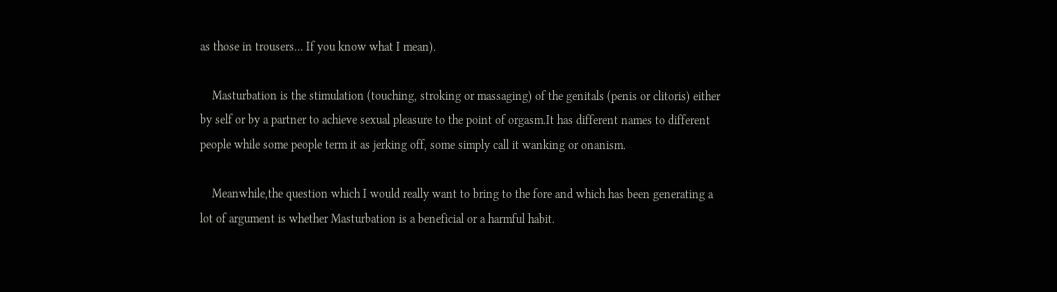as those in trousers… If you know what I mean).

    Masturbation is the stimulation (touching, stroking or massaging) of the genitals (penis or clitoris) either by self or by a partner to achieve sexual pleasure to the point of orgasm.It has different names to different people while some people term it as jerking off, some simply call it wanking or onanism.

    Meanwhile,the question which I would really want to bring to the fore and which has been generating a lot of argument is whether Masturbation is a beneficial or a harmful habit.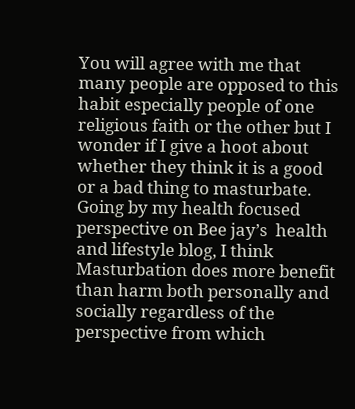You will agree with me that many people are opposed to this habit especially people of one religious faith or the other but I wonder if I give a hoot about whether they think it is a good or a bad thing to masturbate. Going by my health focused perspective on Bee jay’s  health and lifestyle blog, I think Masturbation does more benefit  than harm both personally and socially regardless of the perspective from which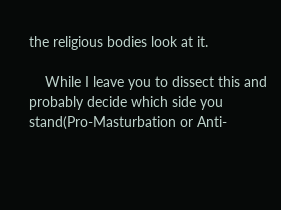the religious bodies look at it.

    While I leave you to dissect this and probably decide which side you stand(Pro-Masturbation or Anti-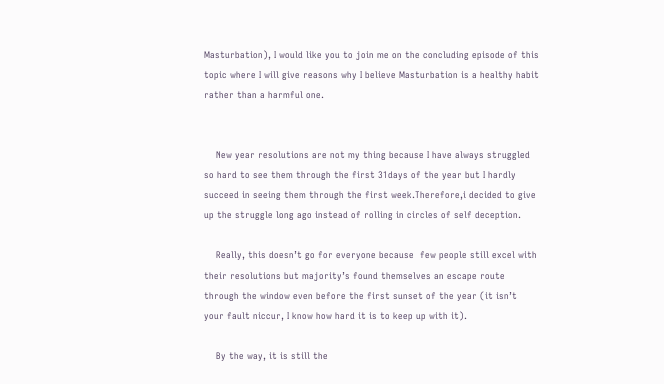Masturbation), I would like you to join me on the concluding episode of this topic where I will give reasons why I believe Masturbation is a healthy habit rather than a harmful one.


    New year resolutions are not my thing because I have always struggled so hard to see them through the first 31days of the year but I hardly succeed in seeing them through the first week.Therefore,i decided to give up the struggle long ago instead of rolling in circles of self deception.

    Really, this doesn’t go for everyone because  few people still excel with their resolutions but majority’s found themselves an escape route through the window even before the first sunset of the year (it isn’t your fault niccur, I know how hard it is to keep up with it).

    By the way, it is still the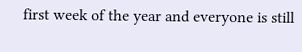first week of the year and everyone is still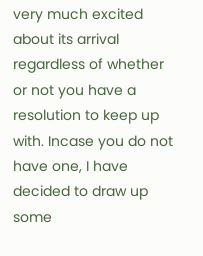very much excited about its arrival regardless of whether or not you have a resolution to keep up with. Incase you do not have one, I have decided to draw up some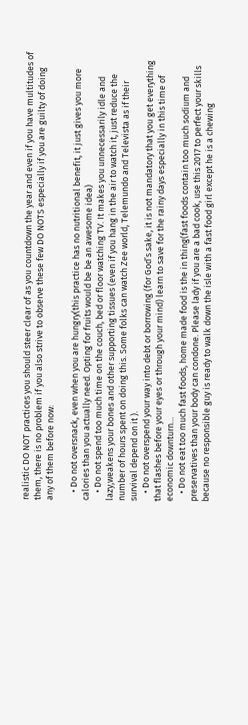realistic DO NOT practices you should steer clear of as you countdown the year and even if you have multitudes of them, there is no problem if you also strive to observe these few DO NOTS especially if you are guilty of doing any of them before now:

    • Do not oversnack, even when you are hungry(this practice has no nutritional benefit, it just gives you more calories than you actually need. Opting for fruits would be be an awesome idea)
    • Do not spend too much time on the couch, bed or floor watching TV. It makes you unnecessarily idle and lazy,weakens your bones and other supporting tissues (even if you hang in the air to watch it, just reduce the number of hours spent on doing this. Some folks can watch Zee world, Telemundo and Televista as if their survival depend on it ).
    • Do not overspend your way into debt or borrowing (for God’s sake, it is not mandatory that you get everything that flashes before your eyes or through your mind) learn to save for the rainy days especially in this time of economic downturn…
    • Do not eat too much fast foods, home made food is the in thing(fast foods contain too much sodium and preservatives than your body can condone. Please lady if you are a bad cook, use this 2017 to perfect your skills because no responsible guy is ready to walk down the isle with a fast food girl except he is a chewing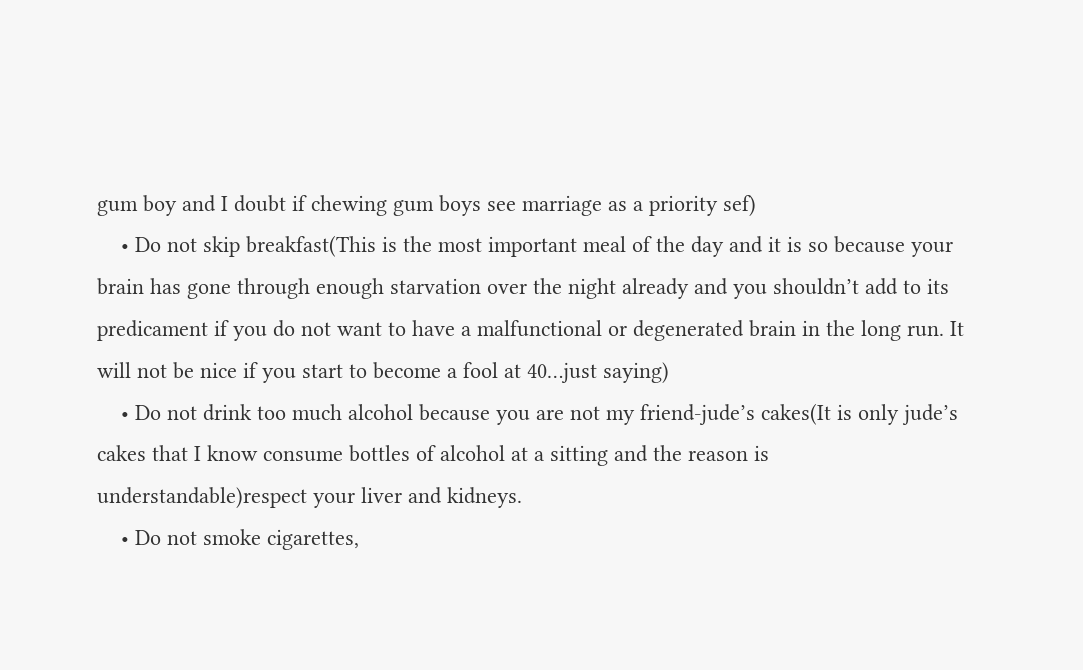gum boy and I doubt if chewing gum boys see marriage as a priority sef)
    • Do not skip breakfast(This is the most important meal of the day and it is so because your brain has gone through enough starvation over the night already and you shouldn’t add to its predicament if you do not want to have a malfunctional or degenerated brain in the long run. It will not be nice if you start to become a fool at 40…just saying)
    • Do not drink too much alcohol because you are not my friend-jude’s cakes(It is only jude’s cakes that I know consume bottles of alcohol at a sitting and the reason is understandable)respect your liver and kidneys.
    • Do not smoke cigarettes,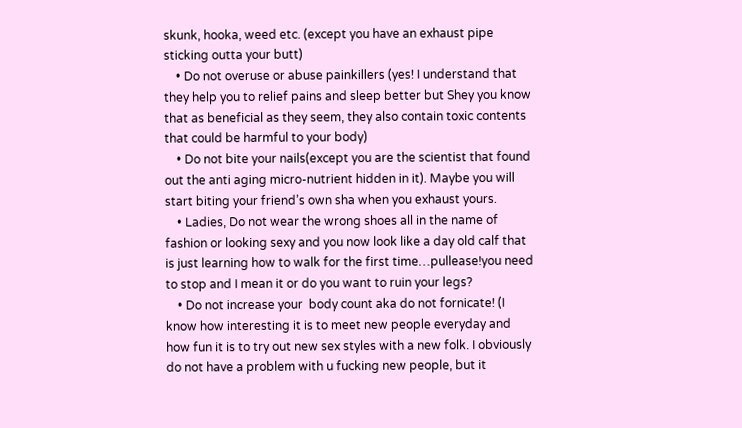skunk, hooka, weed etc. (except you have an exhaust pipe sticking outta your butt)
    • Do not overuse or abuse painkillers (yes! I understand that they help you to relief pains and sleep better but Shey you know that as beneficial as they seem, they also contain toxic contents that could be harmful to your body)
    • Do not bite your nails(except you are the scientist that found out the anti aging micro-nutrient hidden in it). Maybe you will start biting your friend’s own sha when you exhaust yours.
    • Ladies, Do not wear the wrong shoes all in the name of fashion or looking sexy and you now look like a day old calf that is just learning how to walk for the first time…pullease!you need to stop and I mean it or do you want to ruin your legs?
    • Do not increase your  body count aka do not fornicate! (I know how interesting it is to meet new people everyday and how fun it is to try out new sex styles with a new folk. I obviously do not have a problem with u fucking new people, but it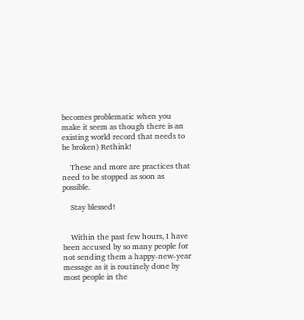becomes problematic when you make it seem as though there is an existing world record that needs to be broken) Rethink!

    These and more are practices that need to be stopped as soon as possible.

    Stay blessed!


    Within the past few hours, I have been accused by so many people for not sending them a happy-new-year message as it is routinely done by most people in the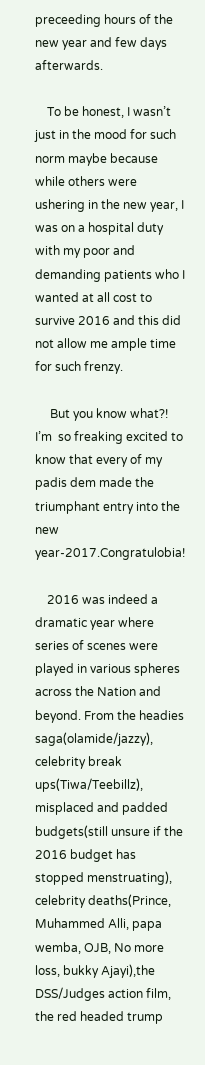preceeding hours of the new year and few days afterwards.

    To be honest, I wasn’t just in the mood for such norm maybe because while others were ushering in the new year, I was on a hospital duty with my poor and demanding patients who I wanted at all cost to survive 2016 and this did not allow me ample time for such frenzy.

     But you know what?! I’m  so freaking excited to know that every of my padis dem made the triumphant entry into the new year-2017.Congratulobia!

    2016 was indeed a dramatic year where series of scenes were played in various spheres across the Nation and beyond. From the headies saga(olamide/jazzy), celebrity break ups(Tiwa/Teebillz), misplaced and padded budgets(still unsure if the 2016 budget has stopped menstruating), celebrity deaths(Prince, Muhammed Alli, papa wemba, OJB, No more loss, bukky Ajayi),the DSS/Judges action film, the red headed trump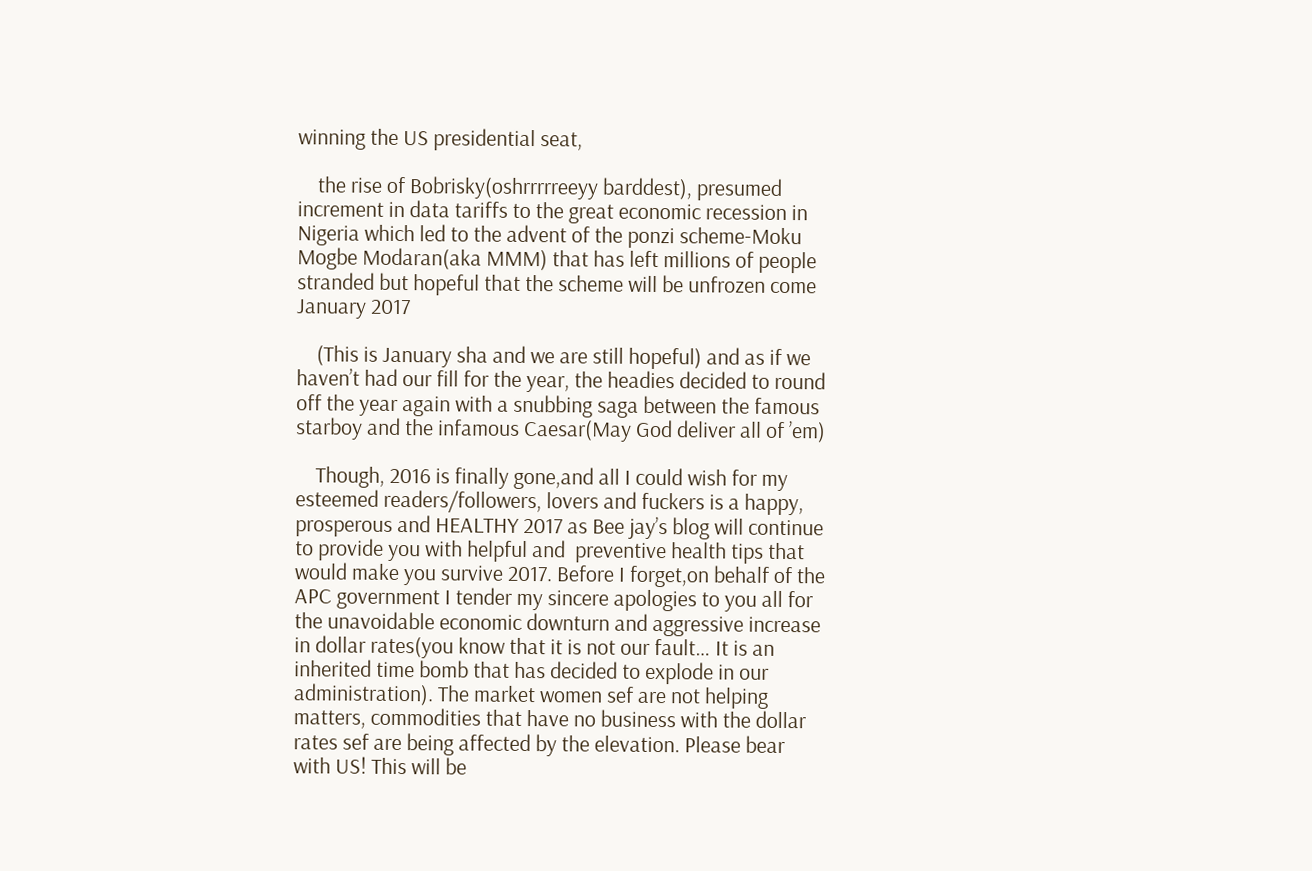winning the US presidential seat,

    the rise of Bobrisky(oshrrrrreeyy barddest), presumed increment in data tariffs to the great economic recession in Nigeria which led to the advent of the ponzi scheme-Moku Mogbe Modaran(aka MMM) that has left millions of people stranded but hopeful that the scheme will be unfrozen come January 2017

    (This is January sha and we are still hopeful) and as if we haven’t had our fill for the year, the headies decided to round off the year again with a snubbing saga between the famous starboy and the infamous Caesar(May God deliver all of ’em)

    Though, 2016 is finally gone,and all I could wish for my esteemed readers/followers, lovers and fuckers is a happy, prosperous and HEALTHY 2017 as Bee jay’s blog will continue to provide you with helpful and  preventive health tips that would make you survive 2017. Before I forget,on behalf of the APC government I tender my sincere apologies to you all for the unavoidable economic downturn and aggressive increase in dollar rates(you know that it is not our fault… It is an inherited time bomb that has decided to explode in our administration). The market women sef are not helping matters, commodities that have no business with the dollar rates sef are being affected by the elevation. Please bear with US! This will be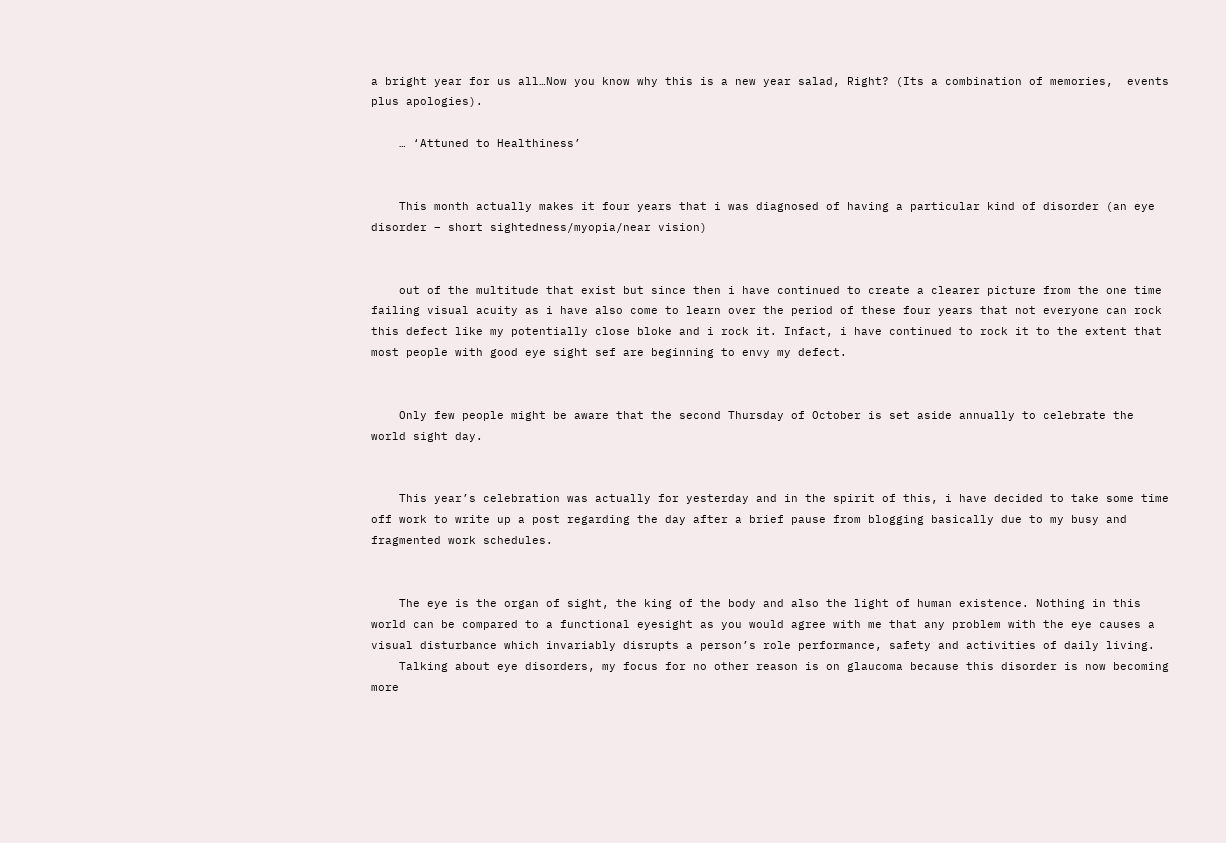a bright year for us all…Now you know why this is a new year salad, Right? (Its a combination of memories,  events plus apologies).

    … ‘Attuned to Healthiness’


    This month actually makes it four years that i was diagnosed of having a particular kind of disorder (an eye disorder – short sightedness/myopia/near vision)


    out of the multitude that exist but since then i have continued to create a clearer picture from the one time failing visual acuity as i have also come to learn over the period of these four years that not everyone can rock this defect like my potentially close bloke and i rock it. Infact, i have continued to rock it to the extent that most people with good eye sight sef are beginning to envy my defect.


    Only few people might be aware that the second Thursday of October is set aside annually to celebrate the world sight day.


    This year’s celebration was actually for yesterday and in the spirit of this, i have decided to take some time off work to write up a post regarding the day after a brief pause from blogging basically due to my busy and fragmented work schedules.


    The eye is the organ of sight, the king of the body and also the light of human existence. Nothing in this world can be compared to a functional eyesight as you would agree with me that any problem with the eye causes a visual disturbance which invariably disrupts a person’s role performance, safety and activities of daily living.
    Talking about eye disorders, my focus for no other reason is on glaucoma because this disorder is now becoming more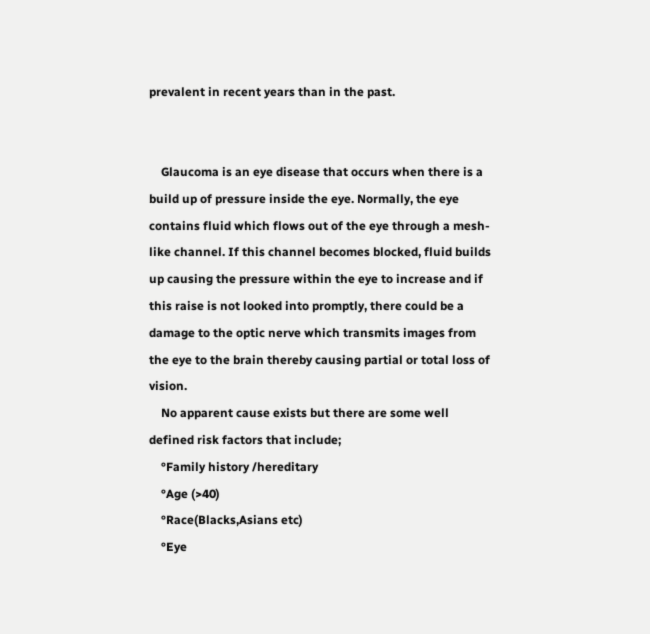prevalent in recent years than in the past.


    Glaucoma is an eye disease that occurs when there is a build up of pressure inside the eye. Normally, the eye contains fluid which flows out of the eye through a mesh-like channel. If this channel becomes blocked, fluid builds up causing the pressure within the eye to increase and if this raise is not looked into promptly, there could be a damage to the optic nerve which transmits images from the eye to the brain thereby causing partial or total loss of vision.
    No apparent cause exists but there are some well defined risk factors that include;
    °Family history /hereditary
    °Age (>40)
    °Race(Blacks,Asians etc)
    °Eye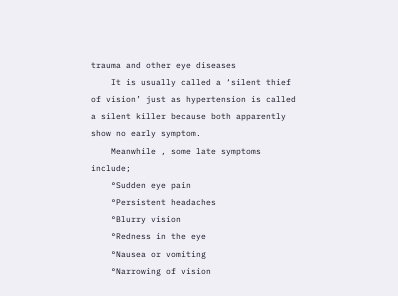trauma and other eye diseases
    It is usually called a ‘silent thief of vision’ just as hypertension is called a silent killer because both apparently show no early symptom.
    Meanwhile , some late symptoms include;
    °Sudden eye pain
    °Persistent headaches
    °Blurry vision
    °Redness in the eye
    °Nausea or vomiting
    °Narrowing of vision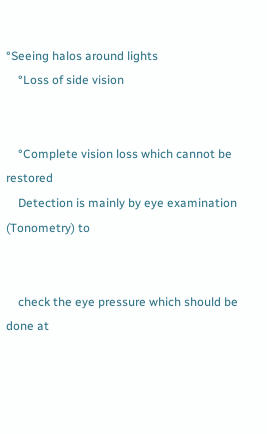°Seeing halos around lights
    °Loss of side vision


    °Complete vision loss which cannot be restored
    Detection is mainly by eye examination (Tonometry) to


    check the eye pressure which should be done at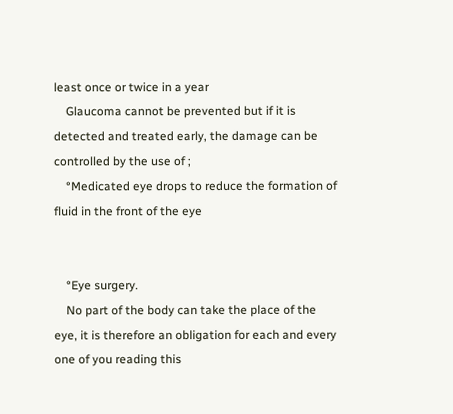least once or twice in a year
    Glaucoma cannot be prevented but if it is detected and treated early, the damage can be controlled by the use of ;
    °Medicated eye drops to reduce the formation of fluid in the front of the eye


    °Eye surgery.
    No part of the body can take the place of the eye, it is therefore an obligation for each and every one of you reading this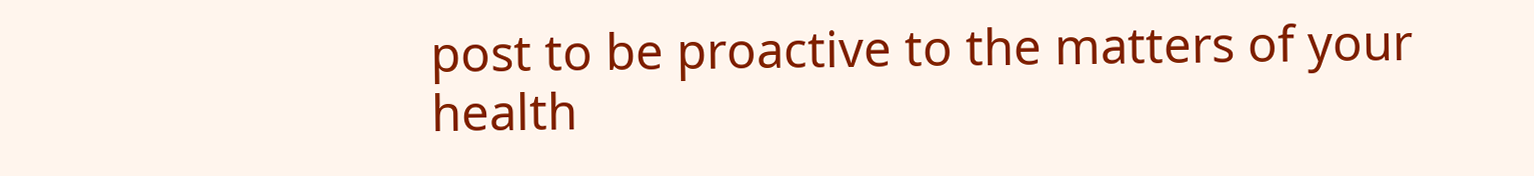post to be proactive to the matters of your health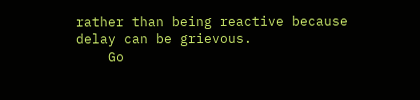rather than being reactive because delay can be grievous.
    Go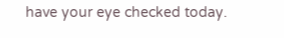have your eye checked today.